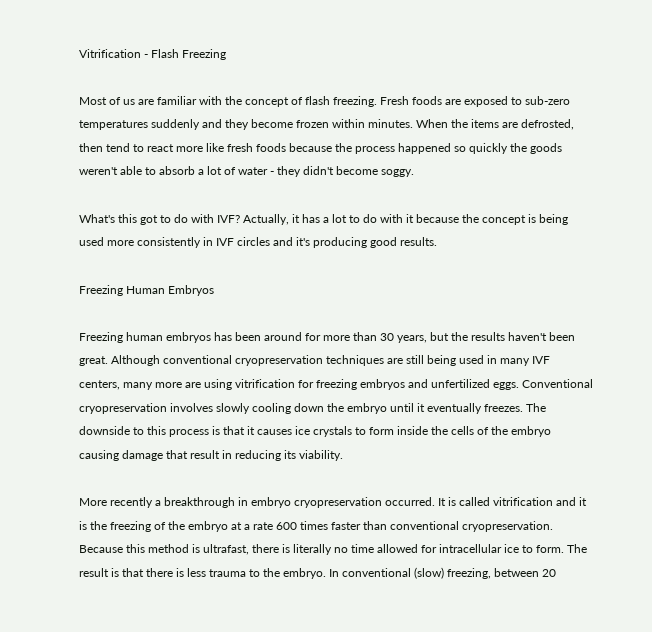Vitrification - Flash Freezing

Most of us are familiar with the concept of flash freezing. Fresh foods are exposed to sub-zero temperatures suddenly and they become frozen within minutes. When the items are defrosted, then tend to react more like fresh foods because the process happened so quickly the goods weren't able to absorb a lot of water - they didn't become soggy.

What's this got to do with IVF? Actually, it has a lot to do with it because the concept is being used more consistently in IVF circles and it's producing good results.

Freezing Human Embryos

Freezing human embryos has been around for more than 30 years, but the results haven't been great. Although conventional cryopreservation techniques are still being used in many IVF centers, many more are using vitrification for freezing embryos and unfertilized eggs. Conventional cryopreservation involves slowly cooling down the embryo until it eventually freezes. The downside to this process is that it causes ice crystals to form inside the cells of the embryo causing damage that result in reducing its viability.

More recently a breakthrough in embryo cryopreservation occurred. It is called vitrification and it is the freezing of the embryo at a rate 600 times faster than conventional cryopreservation. Because this method is ultrafast, there is literally no time allowed for intracellular ice to form. The result is that there is less trauma to the embryo. In conventional (slow) freezing, between 20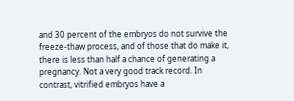and 30 percent of the embryos do not survive the freeze-thaw process, and of those that do make it, there is less than half a chance of generating a pregnancy. Not a very good track record. In contrast, vitrified embryos have a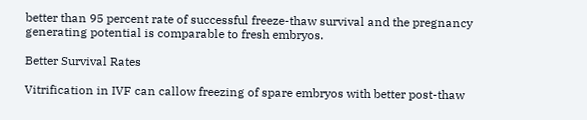better than 95 percent rate of successful freeze-thaw survival and the pregnancy generating potential is comparable to fresh embryos.

Better Survival Rates

Vitrification in IVF can callow freezing of spare embryos with better post-thaw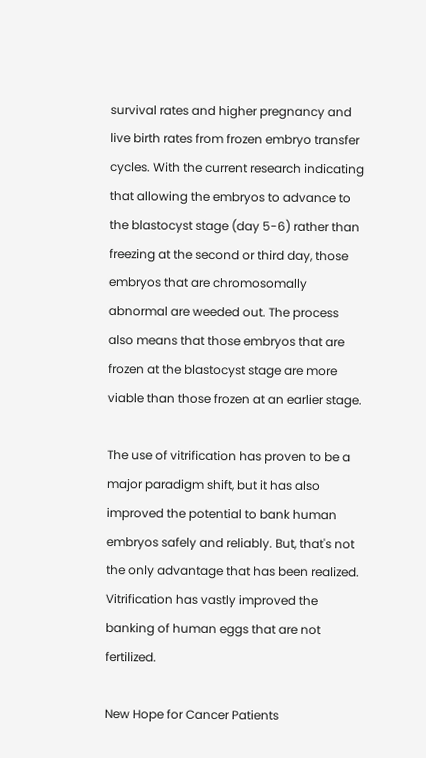survival rates and higher pregnancy and live birth rates from frozen embryo transfer cycles. With the current research indicating that allowing the embryos to advance to the blastocyst stage (day 5-6) rather than freezing at the second or third day, those embryos that are chromosomally abnormal are weeded out. The process also means that those embryos that are frozen at the blastocyst stage are more viable than those frozen at an earlier stage.

The use of vitrification has proven to be a major paradigm shift, but it has also improved the potential to bank human embryos safely and reliably. But, that's not the only advantage that has been realized. Vitrification has vastly improved the banking of human eggs that are not fertilized.

New Hope for Cancer Patients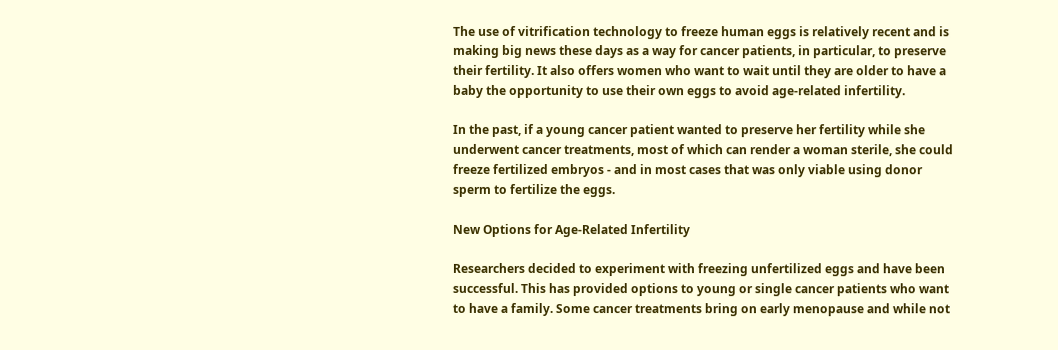The use of vitrification technology to freeze human eggs is relatively recent and is making big news these days as a way for cancer patients, in particular, to preserve their fertility. It also offers women who want to wait until they are older to have a baby the opportunity to use their own eggs to avoid age-related infertility.

In the past, if a young cancer patient wanted to preserve her fertility while she underwent cancer treatments, most of which can render a woman sterile, she could freeze fertilized embryos - and in most cases that was only viable using donor sperm to fertilize the eggs.

New Options for Age-Related Infertility

Researchers decided to experiment with freezing unfertilized eggs and have been successful. This has provided options to young or single cancer patients who want to have a family. Some cancer treatments bring on early menopause and while not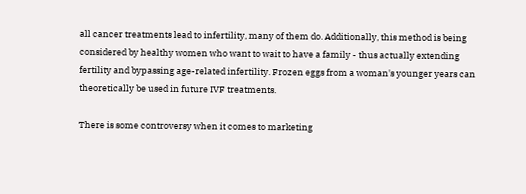all cancer treatments lead to infertility, many of them do. Additionally, this method is being considered by healthy women who want to wait to have a family - thus actually extending fertility and bypassing age-related infertility. Frozen eggs from a woman's younger years can theoretically be used in future IVF treatments.

There is some controversy when it comes to marketing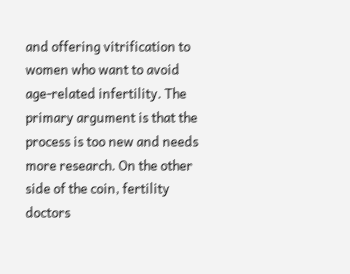and offering vitrification to women who want to avoid age-related infertility. The primary argument is that the process is too new and needs more research. On the other side of the coin, fertility doctors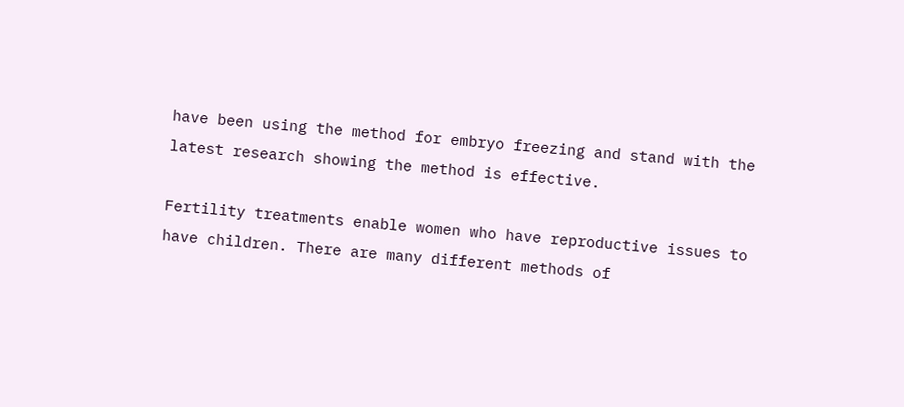have been using the method for embryo freezing and stand with the latest research showing the method is effective.

Fertility treatments enable women who have reproductive issues to have children. There are many different methods of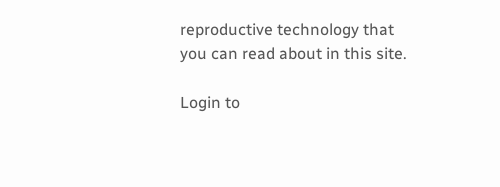reproductive technology that you can read about in this site.

Login to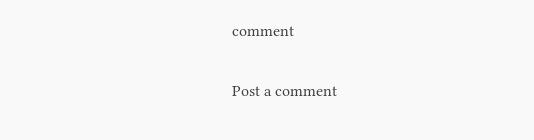comment

Post a comment